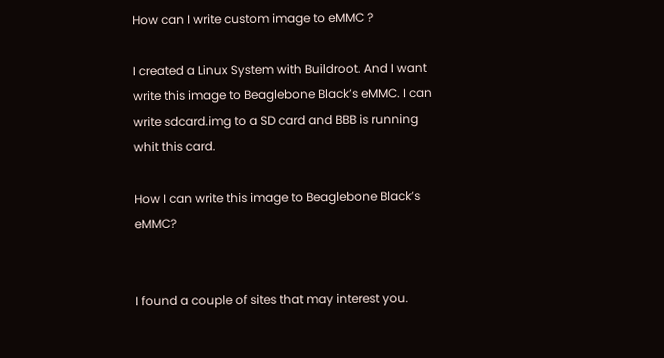How can I write custom image to eMMC ?

I created a Linux System with Buildroot. And I want write this image to Beaglebone Black’s eMMC. I can write sdcard.img to a SD card and BBB is running whit this card.

How I can write this image to Beaglebone Black’s eMMC?


I found a couple of sites that may interest you.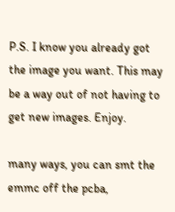P.S. I know you already got the image you want. This may be a way out of not having to get new images. Enjoy.

many ways, you can smt the emmc off the pcba,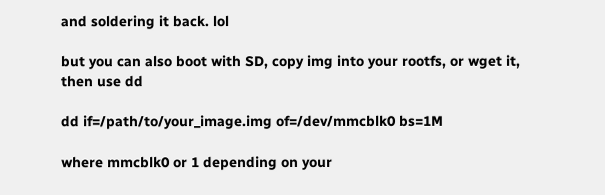and soldering it back. lol

but you can also boot with SD, copy img into your rootfs, or wget it, then use dd

dd if=/path/to/your_image.img of=/dev/mmcblk0 bs=1M

where mmcblk0 or 1 depending on your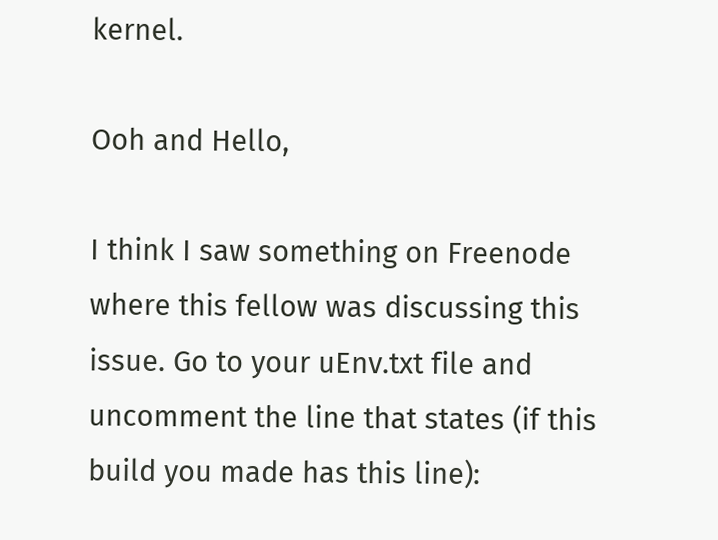kernel.

Ooh and Hello,

I think I saw something on Freenode where this fellow was discussing this issue. Go to your uEnv.txt file and uncomment the line that states (if this build you made has this line):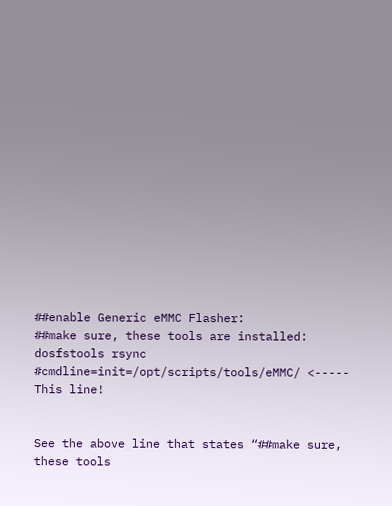##enable Generic eMMC Flasher:
##make sure, these tools are installed: dosfstools rsync
#cmdline=init=/opt/scripts/tools/eMMC/ <----- This line!


See the above line that states “##make sure, these tools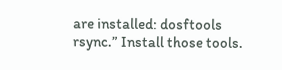are installed: dosftools rsync.” Install those tools.